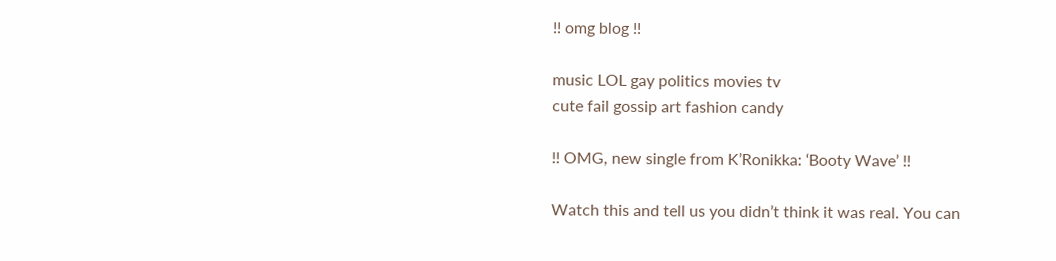!! omg blog !!

music LOL gay politics movies tv
cute fail gossip art fashion candy

!! OMG, new single from K’Ronikka: ‘Booty Wave’ !!

Watch this and tell us you didn’t think it was real. You can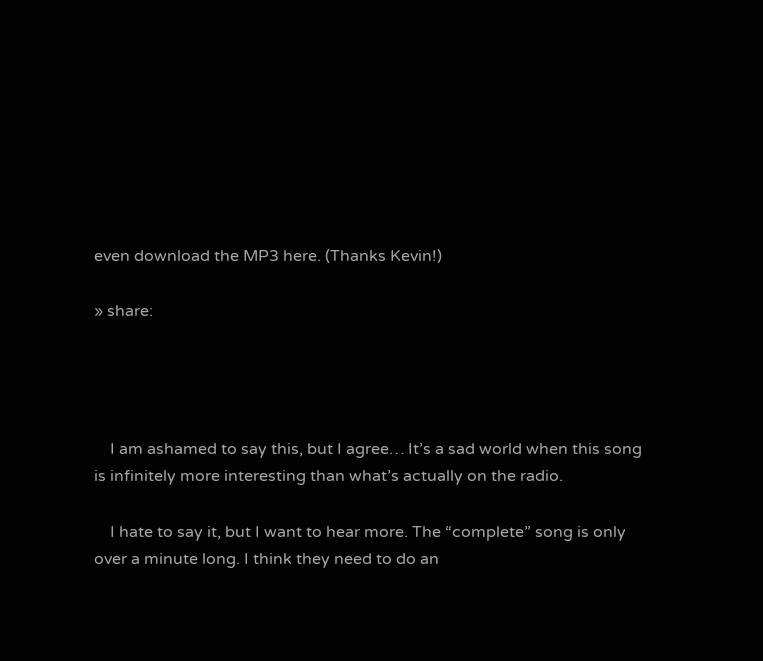even download the MP3 here. (Thanks Kevin!)

» share:




    I am ashamed to say this, but I agree… It’s a sad world when this song is infinitely more interesting than what’s actually on the radio.

    I hate to say it, but I want to hear more. The “complete” song is only over a minute long. I think they need to do an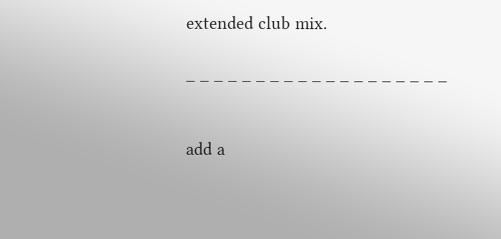extended club mix.

_ _ _ _ _ _ _ _ _ _ _ _ _ _ _ _ _ _ _


add a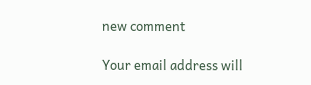new comment

Your email address will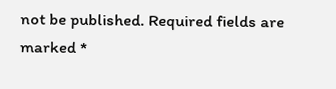not be published. Required fields are marked *